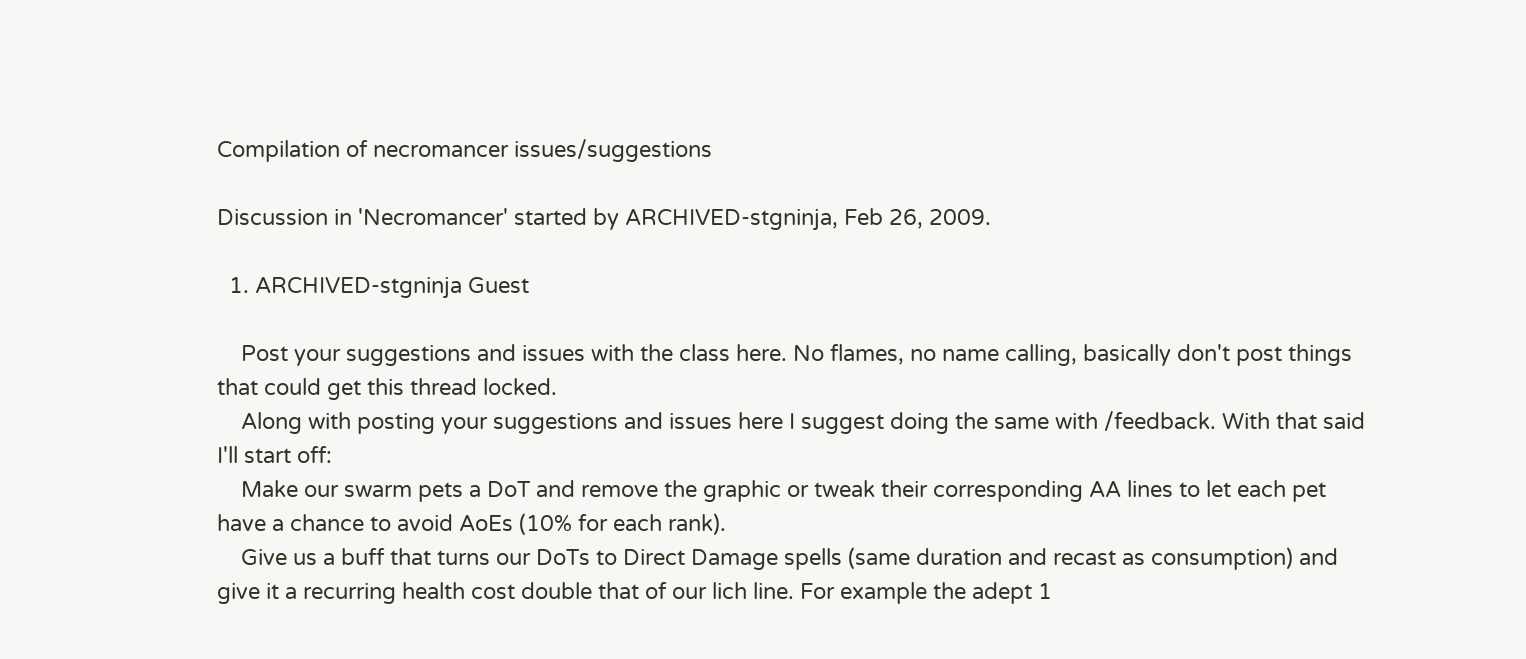Compilation of necromancer issues/suggestions

Discussion in 'Necromancer' started by ARCHIVED-stgninja, Feb 26, 2009.

  1. ARCHIVED-stgninja Guest

    Post your suggestions and issues with the class here. No flames, no name calling, basically don't post things that could get this thread locked.
    Along with posting your suggestions and issues here I suggest doing the same with /feedback. With that said I'll start off:
    Make our swarm pets a DoT and remove the graphic or tweak their corresponding AA lines to let each pet have a chance to avoid AoEs (10% for each rank).
    Give us a buff that turns our DoTs to Direct Damage spells (same duration and recast as consumption) and give it a recurring health cost double that of our lich line. For example the adept 1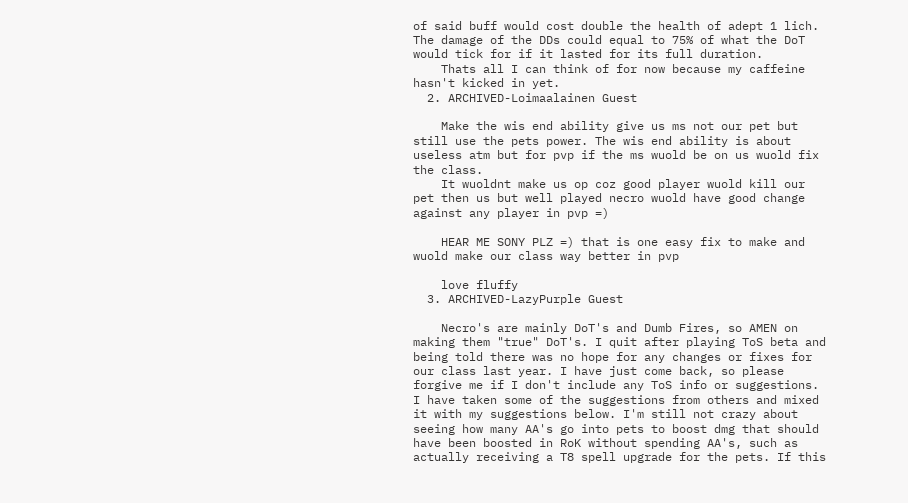of said buff would cost double the health of adept 1 lich. The damage of the DDs could equal to 75% of what the DoT would tick for if it lasted for its full duration.
    Thats all I can think of for now because my caffeine hasn't kicked in yet.
  2. ARCHIVED-Loimaalainen Guest

    Make the wis end ability give us ms not our pet but still use the pets power. The wis end ability is about useless atm but for pvp if the ms wuold be on us wuold fix the class.
    It wuoldnt make us op coz good player wuold kill our pet then us but well played necro wuold have good change against any player in pvp =)

    HEAR ME SONY PLZ =) that is one easy fix to make and wuold make our class way better in pvp

    love fluffy
  3. ARCHIVED-LazyPurple Guest

    Necro's are mainly DoT's and Dumb Fires, so AMEN on making them "true" DoT's. I quit after playing ToS beta and being told there was no hope for any changes or fixes for our class last year. I have just come back, so please forgive me if I don't include any ToS info or suggestions. I have taken some of the suggestions from others and mixed it with my suggestions below. I'm still not crazy about seeing how many AA's go into pets to boost dmg that should have been boosted in RoK without spending AA's, such as actually receiving a T8 spell upgrade for the pets. If this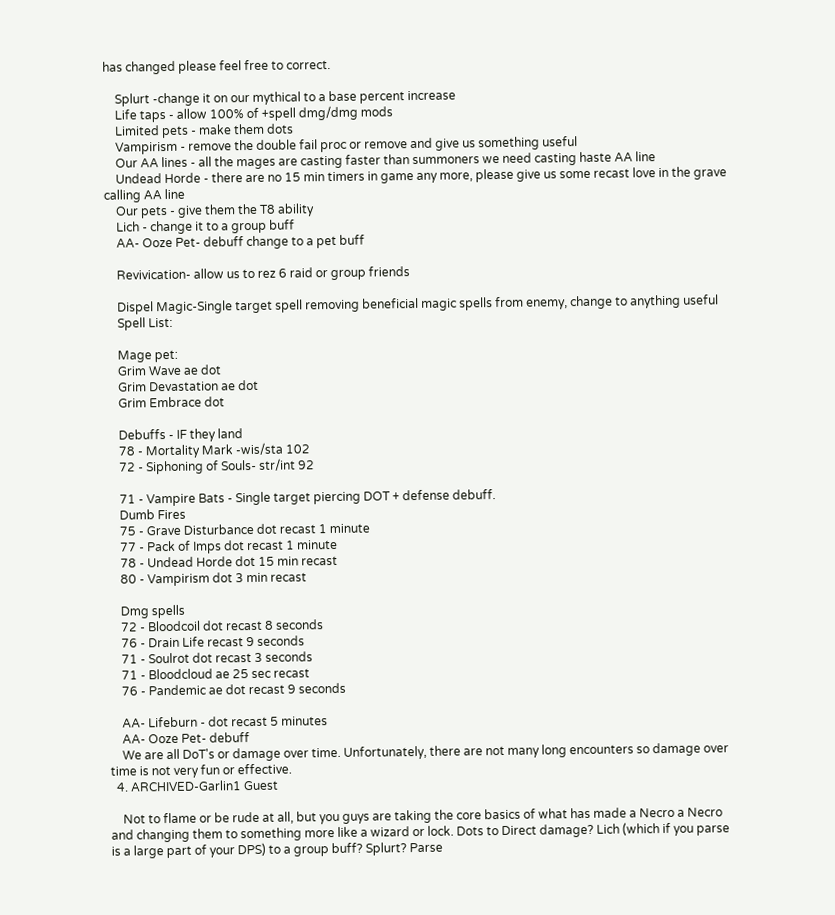has changed please feel free to correct.

    Splurt -change it on our mythical to a base percent increase
    Life taps - allow 100% of +spell dmg/dmg mods
    Limited pets - make them dots
    Vampirism - remove the double fail proc or remove and give us something useful
    Our AA lines - all the mages are casting faster than summoners we need casting haste AA line
    Undead Horde - there are no 15 min timers in game any more, please give us some recast love in the grave calling AA line
    Our pets - give them the T8 ability
    Lich - change it to a group buff
    AA- Ooze Pet- debuff change to a pet buff

    Revivication- allow us to rez 6 raid or group friends

    Dispel Magic-Single target spell removing beneficial magic spells from enemy, change to anything useful
    Spell List:

    Mage pet:
    Grim Wave ae dot
    Grim Devastation ae dot
    Grim Embrace dot

    Debuffs - IF they land
    78 - Mortality Mark -wis/sta 102
    72 - Siphoning of Souls- str/int 92

    71 - Vampire Bats - Single target piercing DOT + defense debuff.
    Dumb Fires
    75 - Grave Disturbance dot recast 1 minute
    77 - Pack of Imps dot recast 1 minute
    78 - Undead Horde dot 15 min recast
    80 - Vampirism dot 3 min recast

    Dmg spells
    72 - Bloodcoil dot recast 8 seconds
    76 - Drain Life recast 9 seconds
    71 - Soulrot dot recast 3 seconds
    71 - Bloodcloud ae 25 sec recast
    76 - Pandemic ae dot recast 9 seconds

    AA- Lifeburn - dot recast 5 minutes
    AA- Ooze Pet- debuff
    We are all DoT's or damage over time. Unfortunately, there are not many long encounters so damage over time is not very fun or effective.
  4. ARCHIVED-Garlin1 Guest

    Not to flame or be rude at all, but you guys are taking the core basics of what has made a Necro a Necro and changing them to something more like a wizard or lock. Dots to Direct damage? Lich (which if you parse is a large part of your DPS) to a group buff? Splurt? Parse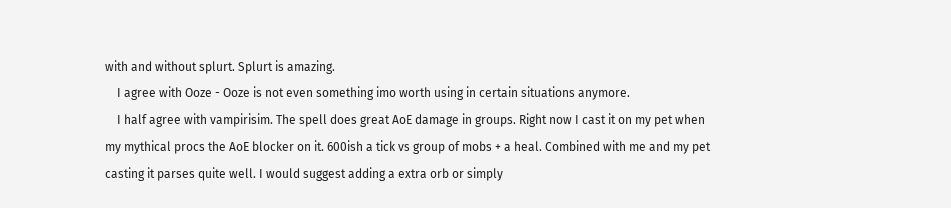with and without splurt. Splurt is amazing.
    I agree with Ooze - Ooze is not even something imo worth using in certain situations anymore.
    I half agree with vampirisim. The spell does great AoE damage in groups. Right now I cast it on my pet when my mythical procs the AoE blocker on it. 600ish a tick vs group of mobs + a heal. Combined with me and my pet casting it parses quite well. I would suggest adding a extra orb or simply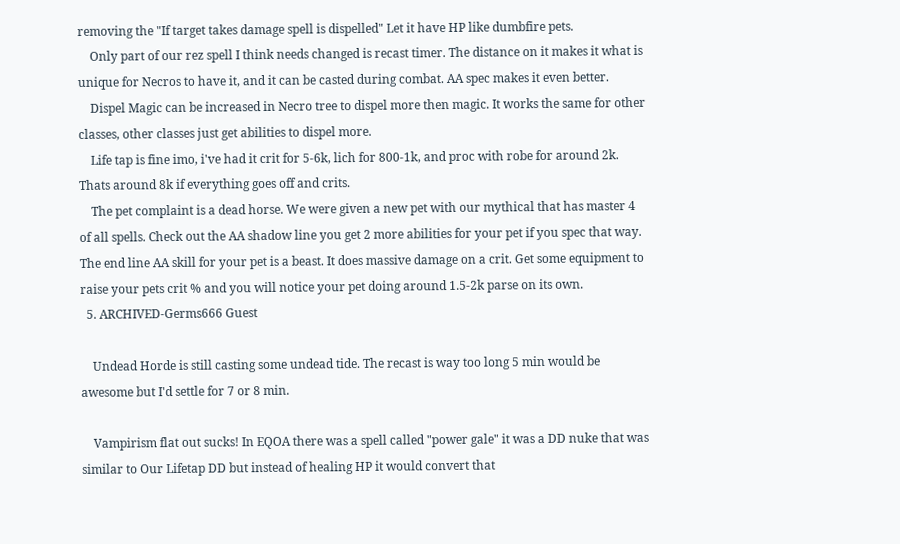removing the "If target takes damage spell is dispelled" Let it have HP like dumbfire pets.
    Only part of our rez spell I think needs changed is recast timer. The distance on it makes it what is unique for Necros to have it, and it can be casted during combat. AA spec makes it even better.
    Dispel Magic can be increased in Necro tree to dispel more then magic. It works the same for other classes, other classes just get abilities to dispel more.
    Life tap is fine imo, i've had it crit for 5-6k, lich for 800-1k, and proc with robe for around 2k. Thats around 8k if everything goes off and crits.
    The pet complaint is a dead horse. We were given a new pet with our mythical that has master 4 of all spells. Check out the AA shadow line you get 2 more abilities for your pet if you spec that way. The end line AA skill for your pet is a beast. It does massive damage on a crit. Get some equipment to raise your pets crit % and you will notice your pet doing around 1.5-2k parse on its own.
  5. ARCHIVED-Germs666 Guest

    Undead Horde is still casting some undead tide. The recast is way too long 5 min would be awesome but I'd settle for 7 or 8 min.

    Vampirism flat out sucks! In EQOA there was a spell called "power gale" it was a DD nuke that was similar to Our Lifetap DD but instead of healing HP it would convert that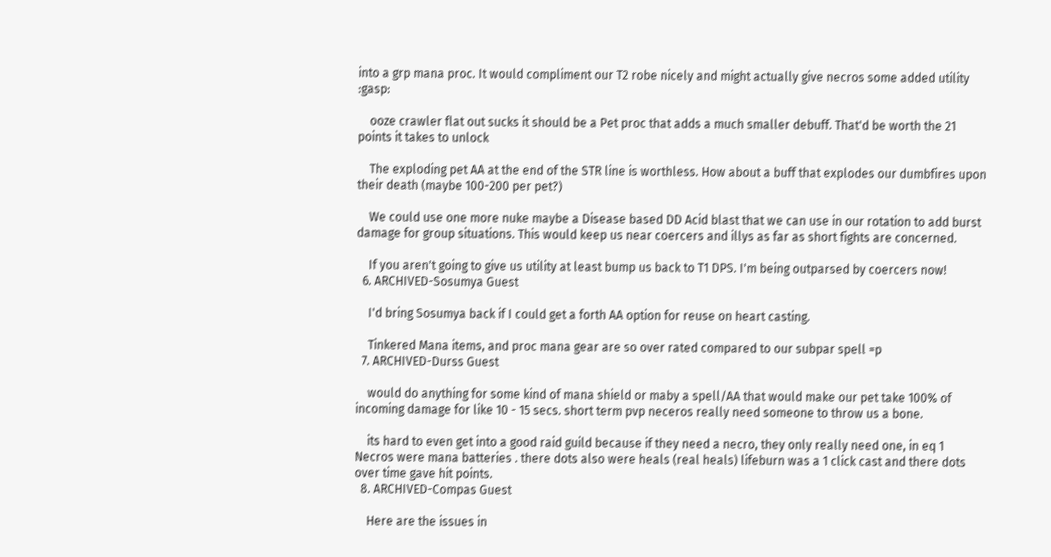into a grp mana proc. It would compliment our T2 robe nicely and might actually give necros some added utility :gasp:

    ooze crawler flat out sucks it should be a Pet proc that adds a much smaller debuff. That'd be worth the 21 points it takes to unlock

    The exploding pet AA at the end of the STR line is worthless. How about a buff that explodes our dumbfires upon their death (maybe 100-200 per pet?)

    We could use one more nuke maybe a Disease based DD Acid blast that we can use in our rotation to add burst damage for group situations. This would keep us near coercers and illys as far as short fights are concerned.

    If you aren't going to give us utility at least bump us back to T1 DPS. I'm being outparsed by coercers now!
  6. ARCHIVED-Sosumya Guest

    I'd bring Sosumya back if I could get a forth AA option for reuse on heart casting.

    Tinkered Mana items, and proc mana gear are so over rated compared to our subpar spell =p
  7. ARCHIVED-Durss Guest

    would do anything for some kind of mana shield or maby a spell/AA that would make our pet take 100% of incoming damage for like 10 - 15 secs. short term pvp neceros really need someone to throw us a bone.

    its hard to even get into a good raid guild because if they need a necro, they only really need one, in eq 1 Necros were mana batteries . there dots also were heals (real heals) lifeburn was a 1 click cast and there dots over time gave hit points.
  8. ARCHIVED-Compas Guest

    Here are the issues in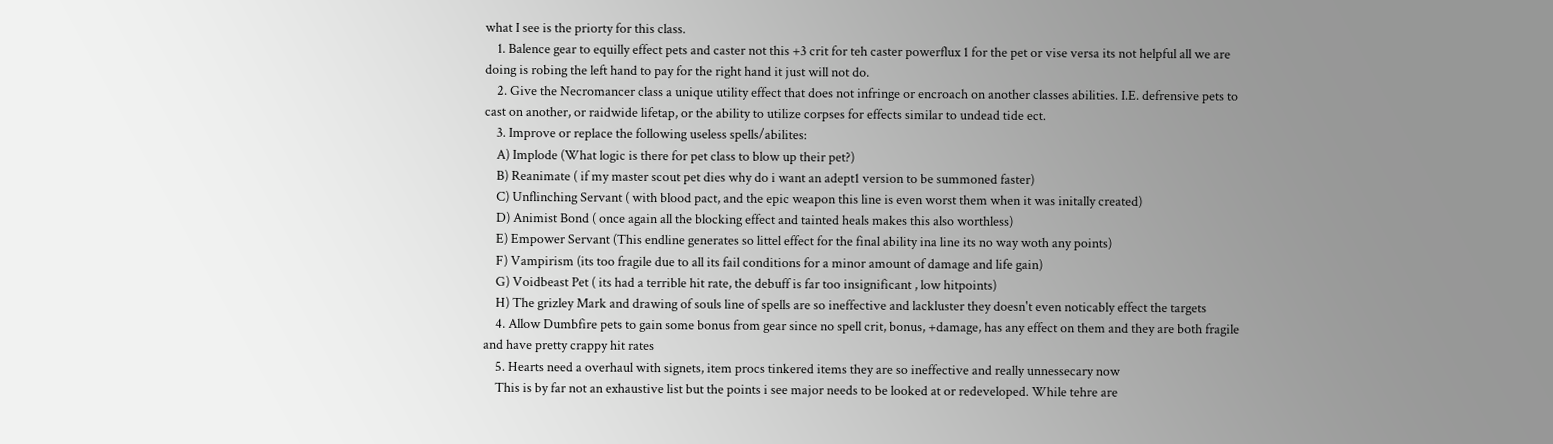what I see is the priorty for this class.
    1. Balence gear to equilly effect pets and caster not this +3 crit for teh caster powerflux 1 for the pet or vise versa its not helpful all we are doing is robing the left hand to pay for the right hand it just will not do.
    2. Give the Necromancer class a unique utility effect that does not infringe or encroach on another classes abilities. I.E. defrensive pets to cast on another, or raidwide lifetap, or the ability to utilize corpses for effects similar to undead tide ect.
    3. Improve or replace the following useless spells/abilites:
    A) Implode (What logic is there for pet class to blow up their pet?)
    B) Reanimate ( if my master scout pet dies why do i want an adept1 version to be summoned faster)
    C) Unflinching Servant ( with blood pact, and the epic weapon this line is even worst them when it was initally created)
    D) Animist Bond ( once again all the blocking effect and tainted heals makes this also worthless)
    E) Empower Servant (This endline generates so littel effect for the final ability ina line its no way woth any points)
    F) Vampirism (its too fragile due to all its fail conditions for a minor amount of damage and life gain)
    G) Voidbeast Pet ( its had a terrible hit rate, the debuff is far too insignificant , low hitpoints)
    H) The grizley Mark and drawing of souls line of spells are so ineffective and lackluster they doesn't even noticably effect the targets
    4. Allow Dumbfire pets to gain some bonus from gear since no spell crit, bonus, +damage, has any effect on them and they are both fragile and have pretty crappy hit rates
    5. Hearts need a overhaul with signets, item procs tinkered items they are so ineffective and really unnessecary now
    This is by far not an exhaustive list but the points i see major needs to be looked at or redeveloped. While tehre are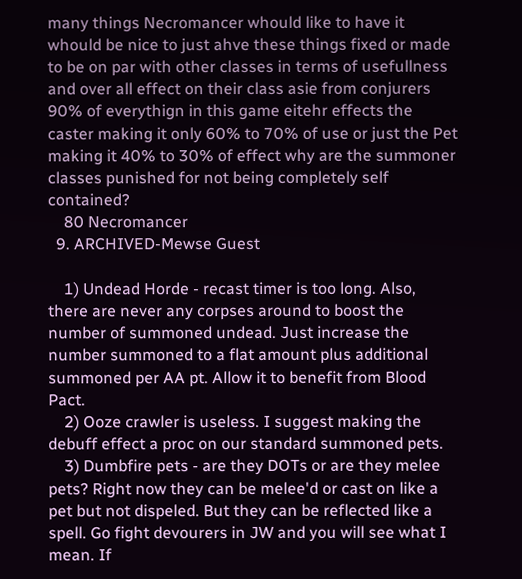many things Necromancer whould like to have it whould be nice to just ahve these things fixed or made to be on par with other classes in terms of usefullness and over all effect on their class asie from conjurers 90% of everythign in this game eitehr effects the caster making it only 60% to 70% of use or just the Pet making it 40% to 30% of effect why are the summoner classes punished for not being completely self contained?
    80 Necromancer
  9. ARCHIVED-Mewse Guest

    1) Undead Horde - recast timer is too long. Also, there are never any corpses around to boost the number of summoned undead. Just increase the number summoned to a flat amount plus additional summoned per AA pt. Allow it to benefit from Blood Pact.
    2) Ooze crawler is useless. I suggest making the debuff effect a proc on our standard summoned pets.
    3) Dumbfire pets - are they DOTs or are they melee pets? Right now they can be melee'd or cast on like a pet but not dispeled. But they can be reflected like a spell. Go fight devourers in JW and you will see what I mean. If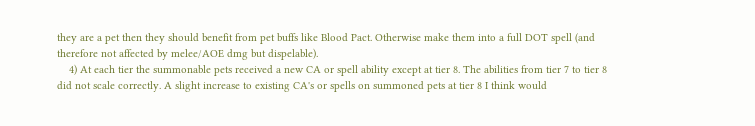they are a pet then they should benefit from pet buffs like Blood Pact. Otherwise make them into a full DOT spell (and therefore not affected by melee/AOE dmg but dispelable).
    4) At each tier the summonable pets received a new CA or spell ability except at tier 8. The abilities from tier 7 to tier 8 did not scale correctly. A slight increase to existing CA's or spells on summoned pets at tier 8 I think would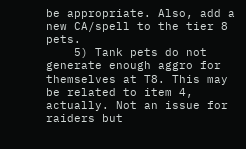be appropriate. Also, add a new CA/spell to the tier 8 pets.
    5) Tank pets do not generate enough aggro for themselves at T8. This may be related to item 4, actually. Not an issue for raiders but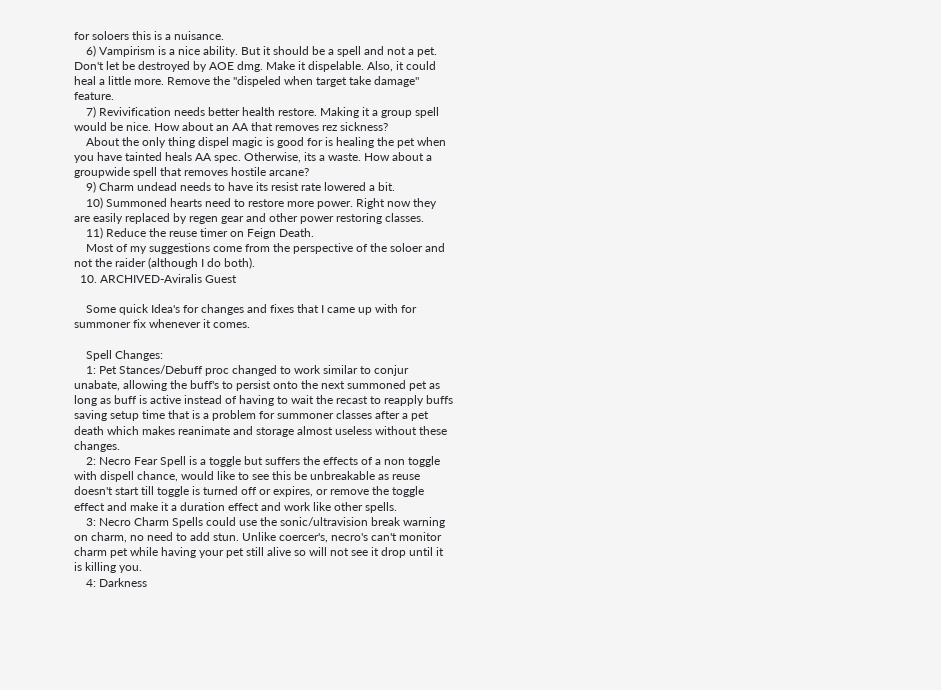for soloers this is a nuisance.
    6) Vampirism is a nice ability. But it should be a spell and not a pet. Don't let be destroyed by AOE dmg. Make it dispelable. Also, it could heal a little more. Remove the "dispeled when target take damage" feature.
    7) Revivification needs better health restore. Making it a group spell would be nice. How about an AA that removes rez sickness?
    About the only thing dispel magic is good for is healing the pet when you have tainted heals AA spec. Otherwise, its a waste. How about a groupwide spell that removes hostile arcane?
    9) Charm undead needs to have its resist rate lowered a bit.
    10) Summoned hearts need to restore more power. Right now they are easily replaced by regen gear and other power restoring classes.
    11) Reduce the reuse timer on Feign Death.
    Most of my suggestions come from the perspective of the soloer and not the raider (although I do both).
  10. ARCHIVED-Aviralis Guest

    Some quick Idea's for changes and fixes that I came up with for summoner fix whenever it comes.

    Spell Changes:
    1: Pet Stances/Debuff proc changed to work similar to conjur unabate, allowing the buff's to persist onto the next summoned pet as long as buff is active instead of having to wait the recast to reapply buffs saving setup time that is a problem for summoner classes after a pet death which makes reanimate and storage almost useless without these changes.
    2: Necro Fear Spell is a toggle but suffers the effects of a non toggle with dispell chance, would like to see this be unbreakable as reuse doesn't start till toggle is turned off or expires, or remove the toggle effect and make it a duration effect and work like other spells.
    3: Necro Charm Spells could use the sonic/ultravision break warning on charm, no need to add stun. Unlike coercer's, necro's can't monitor charm pet while having your pet still alive so will not see it drop until it is killing you.
    4: Darkness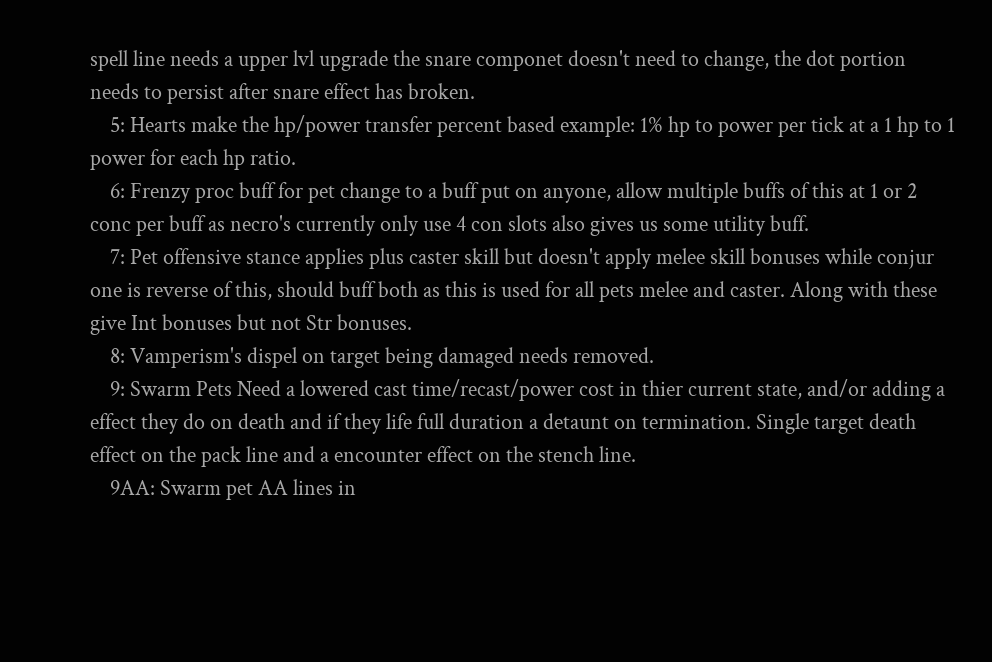spell line needs a upper lvl upgrade the snare componet doesn't need to change, the dot portion needs to persist after snare effect has broken.
    5: Hearts make the hp/power transfer percent based example: 1% hp to power per tick at a 1 hp to 1 power for each hp ratio.
    6: Frenzy proc buff for pet change to a buff put on anyone, allow multiple buffs of this at 1 or 2 conc per buff as necro's currently only use 4 con slots also gives us some utility buff.
    7: Pet offensive stance applies plus caster skill but doesn't apply melee skill bonuses while conjur one is reverse of this, should buff both as this is used for all pets melee and caster. Along with these give Int bonuses but not Str bonuses.
    8: Vamperism's dispel on target being damaged needs removed.
    9: Swarm Pets Need a lowered cast time/recast/power cost in thier current state, and/or adding a effect they do on death and if they life full duration a detaunt on termination. Single target death effect on the pack line and a encounter effect on the stench line.
    9AA: Swarm pet AA lines in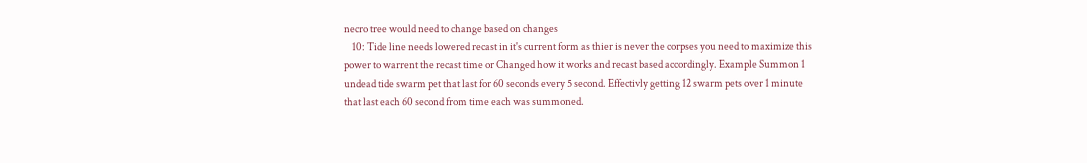necro tree would need to change based on changes
    10: Tide line needs lowered recast in it's current form as thier is never the corpses you need to maximize this power to warrent the recast time or Changed how it works and recast based accordingly. Example Summon 1 undead tide swarm pet that last for 60 seconds every 5 second. Effectivly getting 12 swarm pets over 1 minute that last each 60 second from time each was summoned.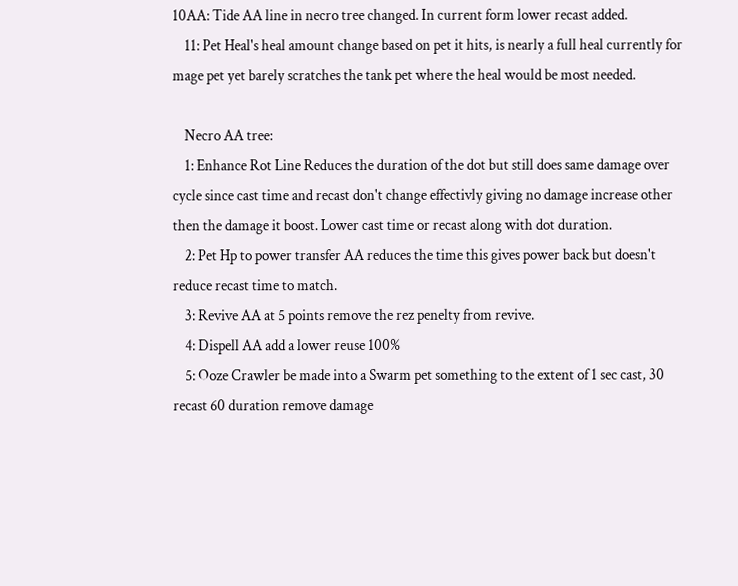10AA: Tide AA line in necro tree changed. In current form lower recast added.
    11: Pet Heal's heal amount change based on pet it hits, is nearly a full heal currently for mage pet yet barely scratches the tank pet where the heal would be most needed.

    Necro AA tree:
    1: Enhance Rot Line Reduces the duration of the dot but still does same damage over cycle since cast time and recast don't change effectivly giving no damage increase other then the damage it boost. Lower cast time or recast along with dot duration.
    2: Pet Hp to power transfer AA reduces the time this gives power back but doesn't reduce recast time to match.
    3: Revive AA at 5 points remove the rez penelty from revive.
    4: Dispell AA add a lower reuse 100%
    5: Ooze Crawler be made into a Swarm pet something to the extent of 1 sec cast, 30 recast 60 duration remove damage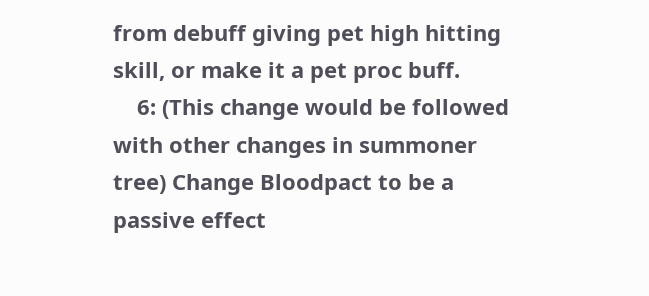from debuff giving pet high hitting skill, or make it a pet proc buff.
    6: (This change would be followed with other changes in summoner tree) Change Bloodpact to be a passive effect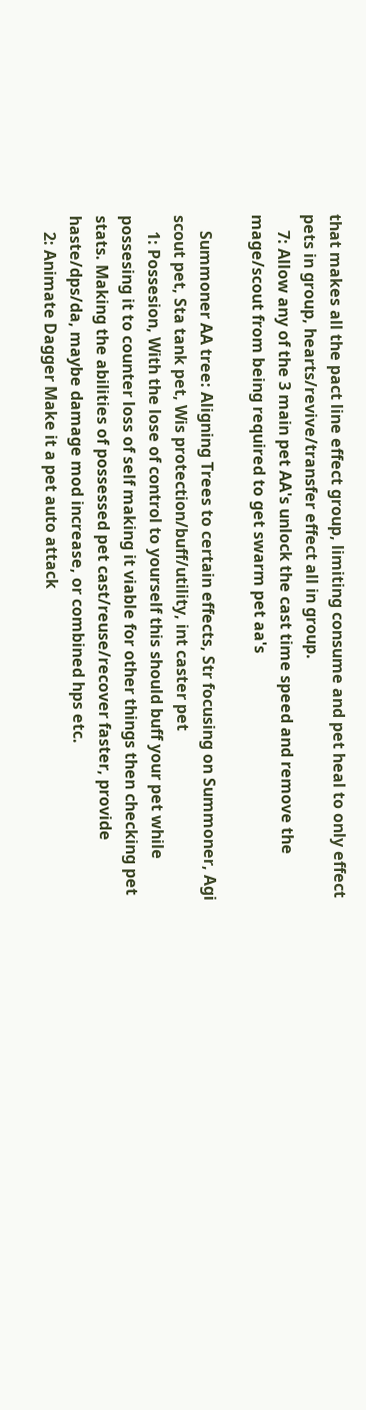that makes all the pact line effect group, limiting consume and pet heal to only effect pets in group, hearts/revive/transfer effect all in group.
    7: Allow any of the 3 main pet AA's unlock the cast time speed and remove the mage/scout from being required to get swarm pet aa's

    Summoner AA tree: Aligning Trees to certain effects, Str focusing on Summoner, Agi scout pet, Sta tank pet, Wis protection/buff/utility, int caster pet
    1: Possesion, With the lose of control to yourself this should buff your pet while possesing it to counter loss of self making it viable for other things then checking pet stats. Making the abilities of possessed pet cast/reuse/recover faster, provide haste/dps/da, maybe damage mod increase, or combined hps etc.
    2: Animate Dagger Make it a pet auto attack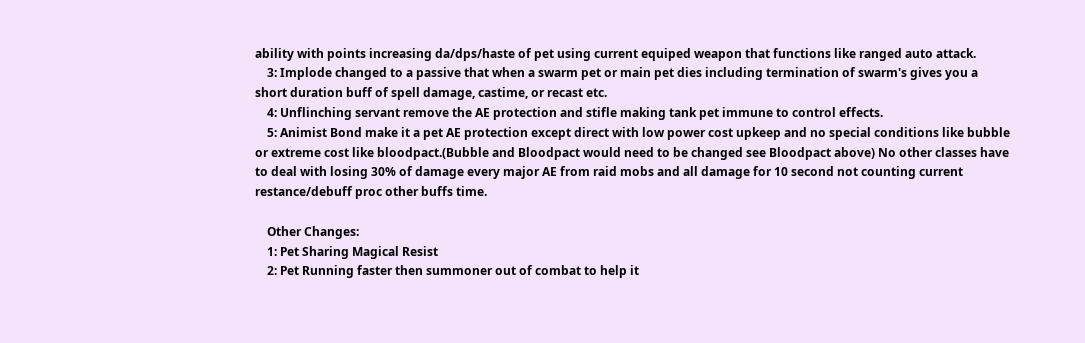ability with points increasing da/dps/haste of pet using current equiped weapon that functions like ranged auto attack.
    3: Implode changed to a passive that when a swarm pet or main pet dies including termination of swarm's gives you a short duration buff of spell damage, castime, or recast etc.
    4: Unflinching servant remove the AE protection and stifle making tank pet immune to control effects.
    5: Animist Bond make it a pet AE protection except direct with low power cost upkeep and no special conditions like bubble or extreme cost like bloodpact.(Bubble and Bloodpact would need to be changed see Bloodpact above) No other classes have to deal with losing 30% of damage every major AE from raid mobs and all damage for 10 second not counting current restance/debuff proc other buffs time.

    Other Changes:
    1: Pet Sharing Magical Resist
    2: Pet Running faster then summoner out of combat to help it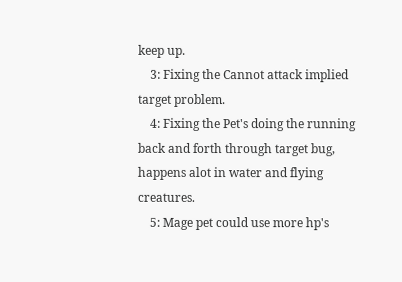keep up.
    3: Fixing the Cannot attack implied target problem.
    4: Fixing the Pet's doing the running back and forth through target bug, happens alot in water and flying creatures.
    5: Mage pet could use more hp's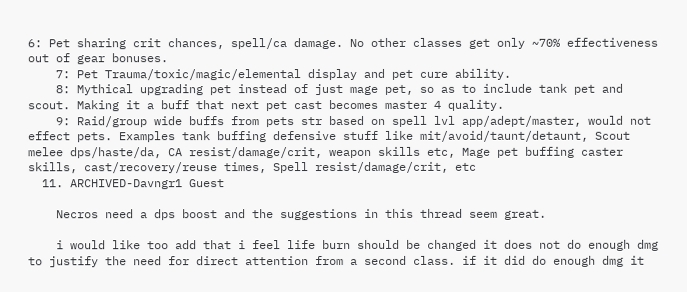6: Pet sharing crit chances, spell/ca damage. No other classes get only ~70% effectiveness out of gear bonuses.
    7: Pet Trauma/toxic/magic/elemental display and pet cure ability.
    8: Mythical upgrading pet instead of just mage pet, so as to include tank pet and scout. Making it a buff that next pet cast becomes master 4 quality.
    9: Raid/group wide buffs from pets str based on spell lvl app/adept/master, would not effect pets. Examples tank buffing defensive stuff like mit/avoid/taunt/detaunt, Scout melee dps/haste/da, CA resist/damage/crit, weapon skills etc, Mage pet buffing caster skills, cast/recovery/reuse times, Spell resist/damage/crit, etc
  11. ARCHIVED-Davngr1 Guest

    Necros need a dps boost and the suggestions in this thread seem great.

    i would like too add that i feel life burn should be changed it does not do enough dmg to justify the need for direct attention from a second class. if it did do enough dmg it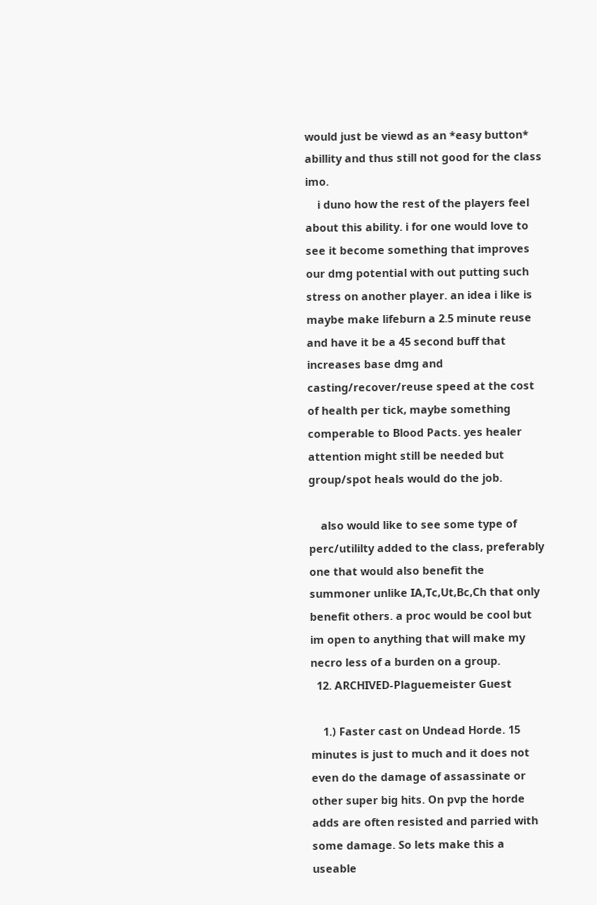would just be viewd as an *easy button* abillity and thus still not good for the class imo.
    i duno how the rest of the players feel about this ability. i for one would love to see it become something that improves our dmg potential with out putting such stress on another player. an idea i like is maybe make lifeburn a 2.5 minute reuse and have it be a 45 second buff that increases base dmg and casting/recover/reuse speed at the cost of health per tick, maybe something comperable to Blood Pacts. yes healer attention might still be needed but group/spot heals would do the job.

    also would like to see some type of perc/utililty added to the class, preferably one that would also benefit the summoner unlike IA,Tc,Ut,Bc,Ch that only benefit others. a proc would be cool but im open to anything that will make my necro less of a burden on a group.
  12. ARCHIVED-Plaguemeister Guest

    1.) Faster cast on Undead Horde. 15 minutes is just to much and it does not even do the damage of assassinate or other super big hits. On pvp the horde adds are often resisted and parried with some damage. So lets make this a useable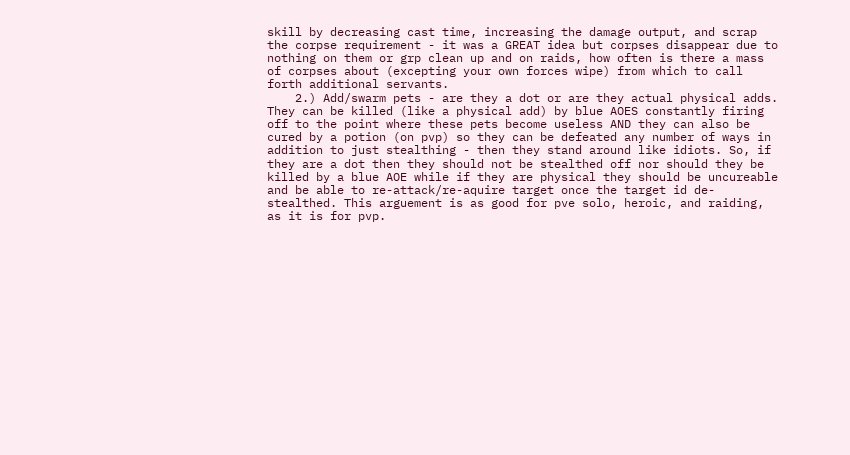skill by decreasing cast time, increasing the damage output, and scrap the corpse requirement - it was a GREAT idea but corpses disappear due to nothing on them or grp clean up and on raids, how often is there a mass of corpses about (excepting your own forces wipe) from which to call forth additional servants.
    2.) Add/swarm pets - are they a dot or are they actual physical adds. They can be killed (like a physical add) by blue AOES constantly firing off to the point where these pets become useless AND they can also be cured by a potion (on pvp) so they can be defeated any number of ways in addition to just stealthing - then they stand around like idiots. So, if they are a dot then they should not be stealthed off nor should they be killed by a blue AOE while if they are physical they should be uncureable and be able to re-attack/re-aquire target once the target id de-stealthed. This arguement is as good for pve solo, heroic, and raiding, as it is for pvp.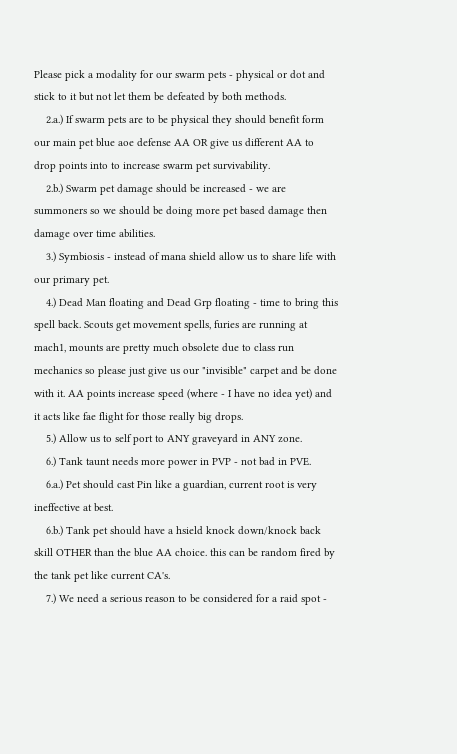Please pick a modality for our swarm pets - physical or dot and stick to it but not let them be defeated by both methods.
    2.a.) If swarm pets are to be physical they should benefit form our main pet blue aoe defense AA OR give us different AA to drop points into to increase swarm pet survivability.
    2.b.) Swarm pet damage should be increased - we are summoners so we should be doing more pet based damage then damage over time abilities.
    3.) Symbiosis - instead of mana shield allow us to share life with our primary pet.
    4.) Dead Man floating and Dead Grp floating - time to bring this spell back. Scouts get movement spells, furies are running at mach1, mounts are pretty much obsolete due to class run mechanics so please just give us our "invisible" carpet and be done with it. AA points increase speed (where - I have no idea yet) and it acts like fae flight for those really big drops.
    5.) Allow us to self port to ANY graveyard in ANY zone.
    6.) Tank taunt needs more power in PVP - not bad in PVE.
    6.a.) Pet should cast Pin like a guardian, current root is very ineffective at best.
    6.b.) Tank pet should have a hsield knock down/knock back skill OTHER than the blue AA choice. this can be random fired by the tank pet like current CA's.
    7.) We need a serious reason to be considered for a raid spot -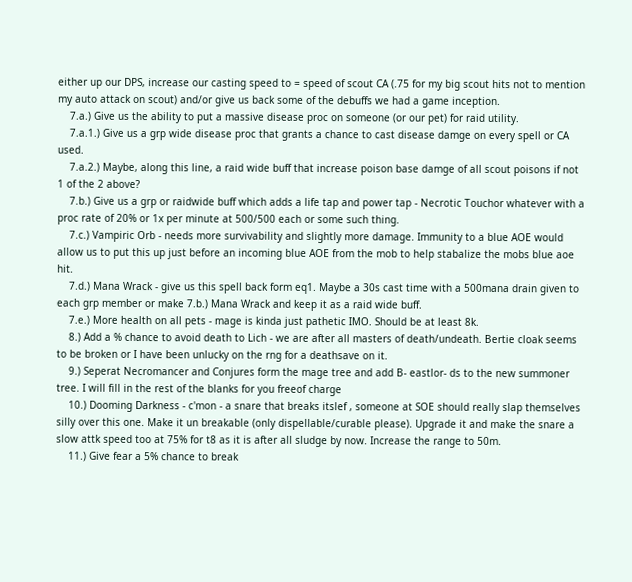either up our DPS, increase our casting speed to = speed of scout CA (.75 for my big scout hits not to mention my auto attack on scout) and/or give us back some of the debuffs we had a game inception.
    7.a.) Give us the ability to put a massive disease proc on someone (or our pet) for raid utility.
    7.a.1.) Give us a grp wide disease proc that grants a chance to cast disease damge on every spell or CA used.
    7.a.2.) Maybe, along this line, a raid wide buff that increase poison base damge of all scout poisons if not 1 of the 2 above?
    7.b.) Give us a grp or raidwide buff which adds a life tap and power tap - Necrotic Touchor whatever with a proc rate of 20% or 1x per minute at 500/500 each or some such thing.
    7.c.) Vampiric Orb - needs more survivability and slightly more damage. Immunity to a blue AOE would allow us to put this up just before an incoming blue AOE from the mob to help stabalize the mobs blue aoe hit.
    7.d.) Mana Wrack - give us this spell back form eq1. Maybe a 30s cast time with a 500mana drain given to each grp member or make 7.b.) Mana Wrack and keep it as a raid wide buff.
    7.e.) More health on all pets - mage is kinda just pathetic IMO. Should be at least 8k.
    8.) Add a % chance to avoid death to Lich - we are after all masters of death/undeath. Bertie cloak seems to be broken or I have been unlucky on the rng for a deathsave on it.
    9.) Seperat Necromancer and Conjures form the mage tree and add B- eastlor- ds to the new summoner tree. I will fill in the rest of the blanks for you freeof charge
    10.) Dooming Darkness - c'mon - a snare that breaks itslef , someone at SOE should really slap themselves silly over this one. Make it un breakable (only dispellable/curable please). Upgrade it and make the snare a slow attk speed too at 75% for t8 as it is after all sludge by now. Increase the range to 50m.
    11.) Give fear a 5% chance to break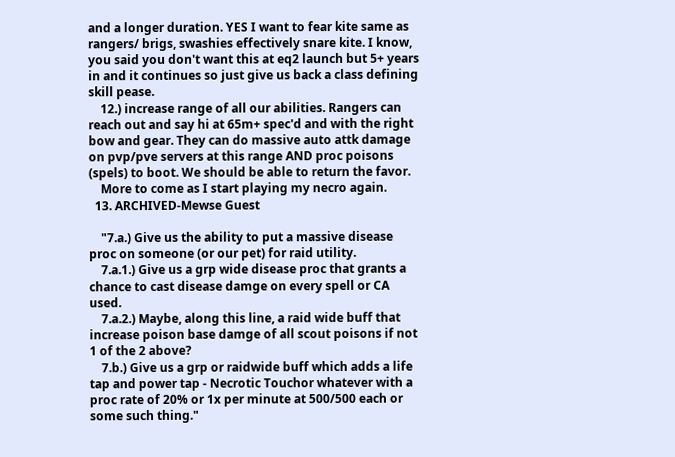and a longer duration. YES I want to fear kite same as rangers/ brigs, swashies effectively snare kite. I know, you said you don't want this at eq2 launch but 5+ years in and it continues so just give us back a class defining skill pease.
    12.) increase range of all our abilities. Rangers can reach out and say hi at 65m+ spec'd and with the right bow and gear. They can do massive auto attk damage on pvp/pve servers at this range AND proc poisons (spels) to boot. We should be able to return the favor.
    More to come as I start playing my necro again.
  13. ARCHIVED-Mewse Guest

    "7.a.) Give us the ability to put a massive disease proc on someone (or our pet) for raid utility.
    7.a.1.) Give us a grp wide disease proc that grants a chance to cast disease damge on every spell or CA used.
    7.a.2.) Maybe, along this line, a raid wide buff that increase poison base damge of all scout poisons if not 1 of the 2 above?
    7.b.) Give us a grp or raidwide buff which adds a life tap and power tap - Necrotic Touchor whatever with a proc rate of 20% or 1x per minute at 500/500 each or some such thing."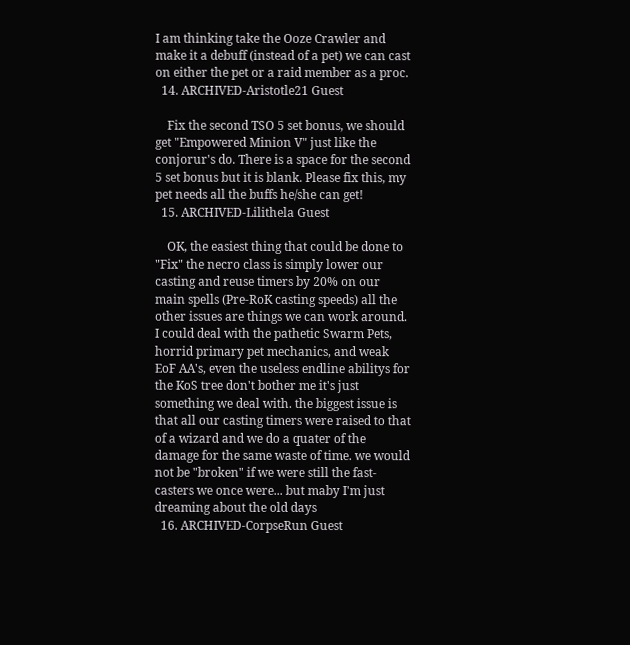I am thinking take the Ooze Crawler and make it a debuff (instead of a pet) we can cast on either the pet or a raid member as a proc.
  14. ARCHIVED-Aristotle21 Guest

    Fix the second TSO 5 set bonus, we should get "Empowered Minion V" just like the conjorur's do. There is a space for the second 5 set bonus but it is blank. Please fix this, my pet needs all the buffs he/she can get!
  15. ARCHIVED-Lilithela Guest

    OK, the easiest thing that could be done to "Fix" the necro class is simply lower our casting and reuse timers by 20% on our main spells (Pre-RoK casting speeds) all the other issues are things we can work around. I could deal with the pathetic Swarm Pets, horrid primary pet mechanics, and weak EoF AA's, even the useless endline abilitys for the KoS tree don't bother me it's just something we deal with. the biggest issue is that all our casting timers were raised to that of a wizard and we do a quater of the damage for the same waste of time. we would not be "broken" if we were still the fast-casters we once were... but maby I'm just dreaming about the old days
  16. ARCHIVED-CorpseRun Guest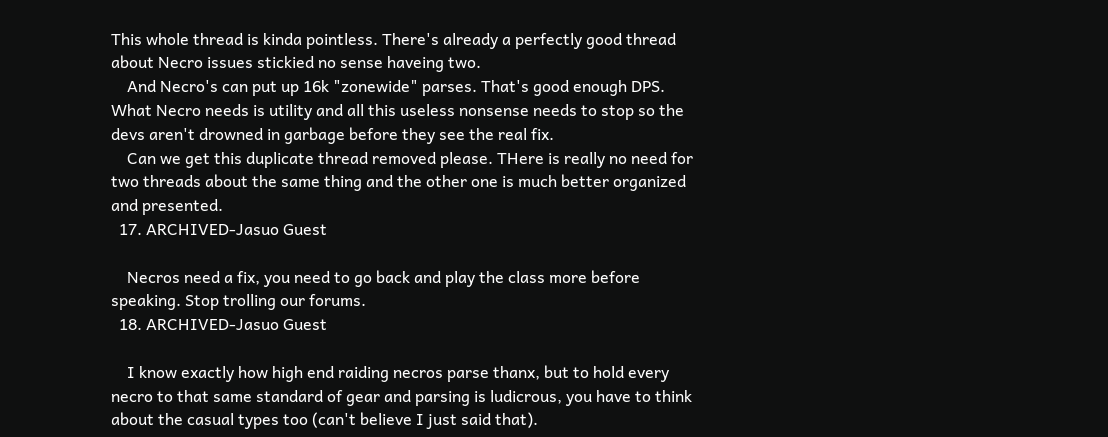This whole thread is kinda pointless. There's already a perfectly good thread about Necro issues stickied no sense haveing two.
    And Necro's can put up 16k "zonewide" parses. That's good enough DPS. What Necro needs is utility and all this useless nonsense needs to stop so the devs aren't drowned in garbage before they see the real fix.
    Can we get this duplicate thread removed please. THere is really no need for two threads about the same thing and the other one is much better organized and presented.
  17. ARCHIVED-Jasuo Guest

    Necros need a fix, you need to go back and play the class more before speaking. Stop trolling our forums.
  18. ARCHIVED-Jasuo Guest

    I know exactly how high end raiding necros parse thanx, but to hold every necro to that same standard of gear and parsing is ludicrous, you have to think about the casual types too (can't believe I just said that).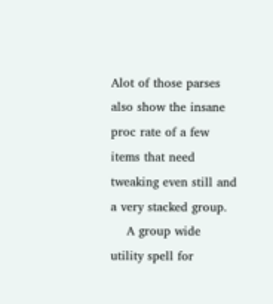Alot of those parses also show the insane proc rate of a few items that need tweaking even still and a very stacked group.
    A group wide utility spell for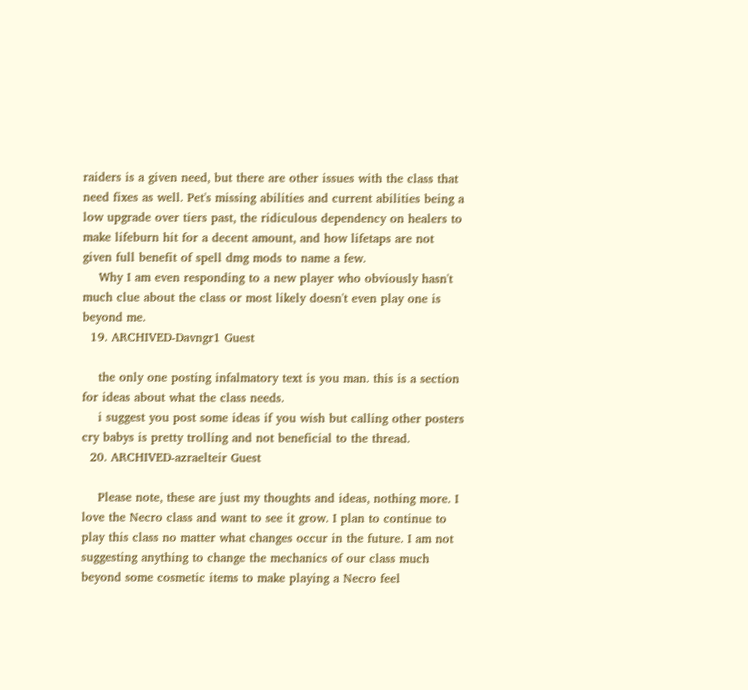raiders is a given need, but there are other issues with the class that need fixes as well. Pet's missing abilities and current abilities being a low upgrade over tiers past, the ridiculous dependency on healers to make lifeburn hit for a decent amount, and how lifetaps are not given full benefit of spell dmg mods to name a few.
    Why I am even responding to a new player who obviously hasn't much clue about the class or most likely doesn't even play one is beyond me.
  19. ARCHIVED-Davngr1 Guest

    the only one posting infalmatory text is you man. this is a section for ideas about what the class needs.
    i suggest you post some ideas if you wish but calling other posters cry babys is pretty trolling and not beneficial to the thread.
  20. ARCHIVED-azraelteir Guest

    Please note, these are just my thoughts and ideas, nothing more. I love the Necro class and want to see it grow. I plan to continue to play this class no matter what changes occur in the future. I am not suggesting anything to change the mechanics of our class much beyond some cosmetic items to make playing a Necro feel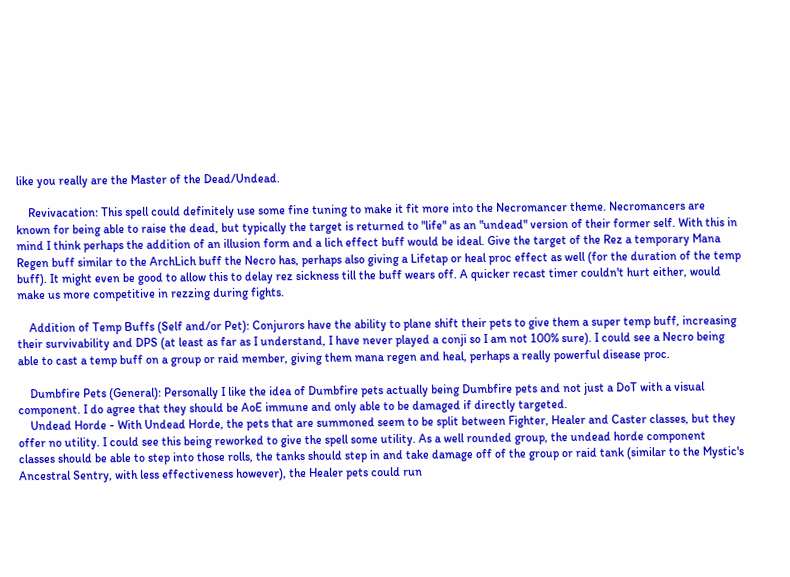like you really are the Master of the Dead/Undead.

    Revivacation: This spell could definitely use some fine tuning to make it fit more into the Necromancer theme. Necromancers are known for being able to raise the dead, but typically the target is returned to "life" as an "undead" version of their former self. With this in mind I think perhaps the addition of an illusion form and a lich effect buff would be ideal. Give the target of the Rez a temporary Mana Regen buff similar to the ArchLich buff the Necro has, perhaps also giving a Lifetap or heal proc effect as well (for the duration of the temp buff). It might even be good to allow this to delay rez sickness till the buff wears off. A quicker recast timer couldn't hurt either, would make us more competitive in rezzing during fights.

    Addition of Temp Buffs (Self and/or Pet): Conjurors have the ability to plane shift their pets to give them a super temp buff, increasing their survivability and DPS (at least as far as I understand, I have never played a conji so I am not 100% sure). I could see a Necro being able to cast a temp buff on a group or raid member, giving them mana regen and heal, perhaps a really powerful disease proc.

    Dumbfire Pets (General): Personally I like the idea of Dumbfire pets actually being Dumbfire pets and not just a DoT with a visual component. I do agree that they should be AoE immune and only able to be damaged if directly targeted.
    Undead Horde - With Undead Horde, the pets that are summoned seem to be split between Fighter, Healer and Caster classes, but they offer no utility. I could see this being reworked to give the spell some utility. As a well rounded group, the undead horde component classes should be able to step into those rolls, the tanks should step in and take damage off of the group or raid tank (similar to the Mystic's Ancestral Sentry, with less effectiveness however), the Healer pets could run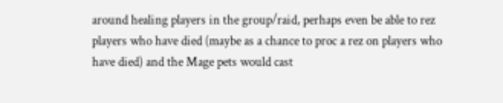around healing players in the group/raid, perhaps even be able to rez players who have died (maybe as a chance to proc a rez on players who have died) and the Mage pets would cast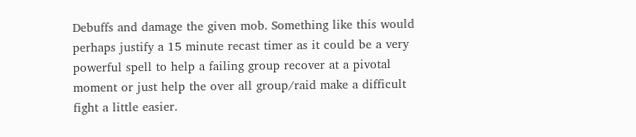Debuffs and damage the given mob. Something like this would perhaps justify a 15 minute recast timer as it could be a very powerful spell to help a failing group recover at a pivotal moment or just help the over all group/raid make a difficult fight a little easier.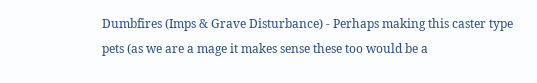Dumbfires (Imps & Grave Disturbance) - Perhaps making this caster type pets (as we are a mage it makes sense these too would be a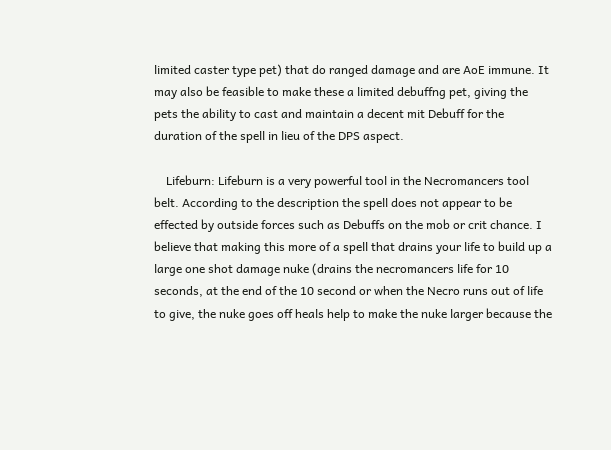limited caster type pet) that do ranged damage and are AoE immune. It may also be feasible to make these a limited debuffng pet, giving the pets the ability to cast and maintain a decent mit Debuff for the duration of the spell in lieu of the DPS aspect.

    Lifeburn: Lifeburn is a very powerful tool in the Necromancers tool belt. According to the description the spell does not appear to be effected by outside forces such as Debuffs on the mob or crit chance. I believe that making this more of a spell that drains your life to build up a large one shot damage nuke (drains the necromancers life for 10 seconds, at the end of the 10 second or when the Necro runs out of life to give, the nuke goes off heals help to make the nuke larger because the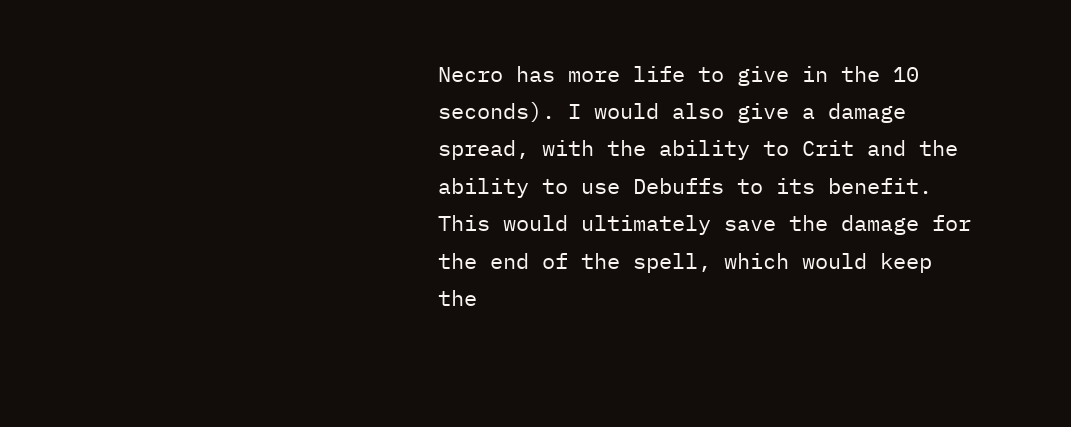Necro has more life to give in the 10 seconds). I would also give a damage spread, with the ability to Crit and the ability to use Debuffs to its benefit. This would ultimately save the damage for the end of the spell, which would keep the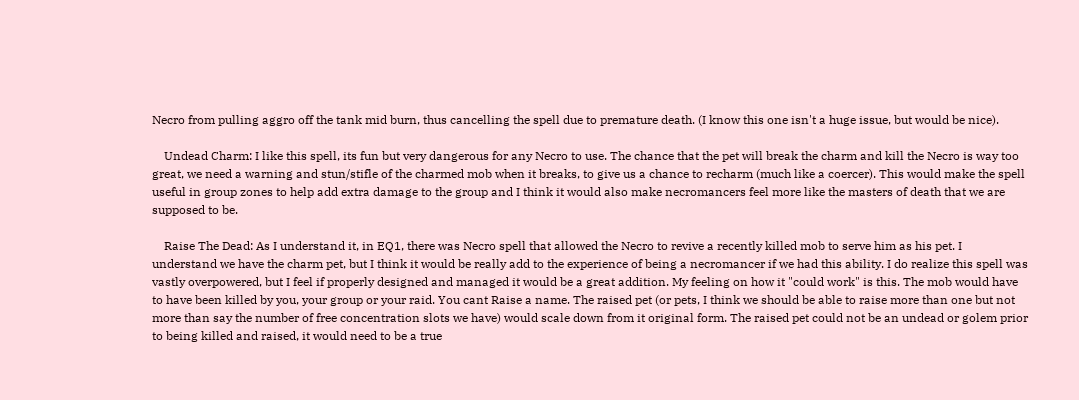Necro from pulling aggro off the tank mid burn, thus cancelling the spell due to premature death. (I know this one isn't a huge issue, but would be nice).

    Undead Charm: I like this spell, its fun but very dangerous for any Necro to use. The chance that the pet will break the charm and kill the Necro is way too great, we need a warning and stun/stifle of the charmed mob when it breaks, to give us a chance to recharm (much like a coercer). This would make the spell useful in group zones to help add extra damage to the group and I think it would also make necromancers feel more like the masters of death that we are supposed to be.

    Raise The Dead: As I understand it, in EQ1, there was Necro spell that allowed the Necro to revive a recently killed mob to serve him as his pet. I understand we have the charm pet, but I think it would be really add to the experience of being a necromancer if we had this ability. I do realize this spell was vastly overpowered, but I feel if properly designed and managed it would be a great addition. My feeling on how it "could work" is this. The mob would have to have been killed by you, your group or your raid. You cant Raise a name. The raised pet (or pets, I think we should be able to raise more than one but not more than say the number of free concentration slots we have) would scale down from it original form. The raised pet could not be an undead or golem prior to being killed and raised, it would need to be a true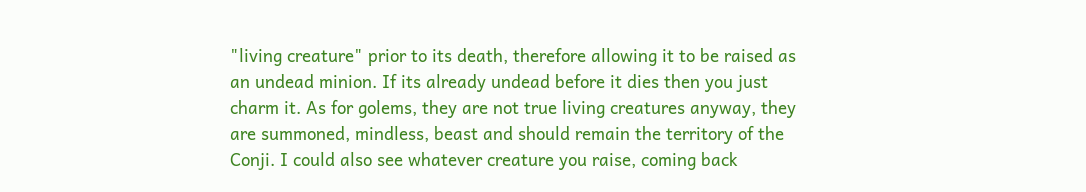"living creature" prior to its death, therefore allowing it to be raised as an undead minion. If its already undead before it dies then you just charm it. As for golems, they are not true living creatures anyway, they are summoned, mindless, beast and should remain the territory of the Conji. I could also see whatever creature you raise, coming back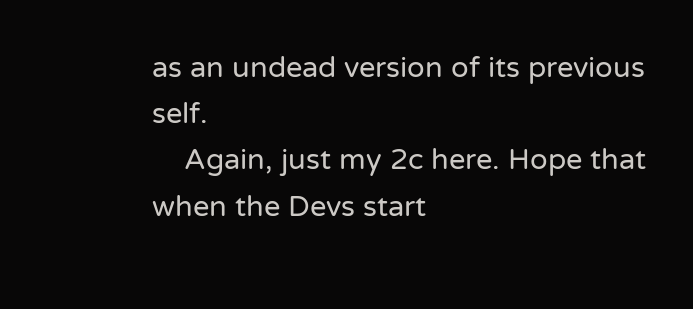as an undead version of its previous self.
    Again, just my 2c here. Hope that when the Devs start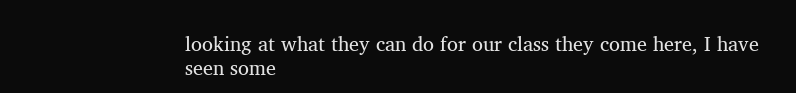looking at what they can do for our class they come here, I have seen some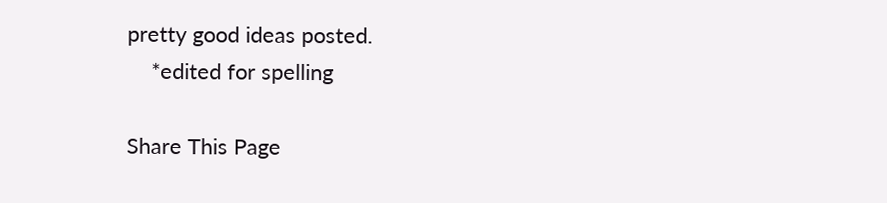pretty good ideas posted.
    *edited for spelling

Share This Page